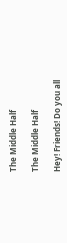The Middle Half

The Middle Half

Hey! Friends! Do you all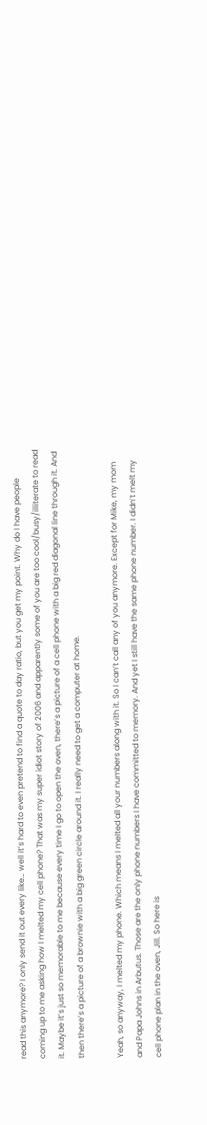read this anymore? I only send it out every like… well it’s hard to even pretend to find a quote to day ratio, but you get my point. Why do I have people coming up to me asking how I melted my cell phone? That was my super idiot story of 2006 and apparently some of you are too cool/busy/illiterate to read it. Maybe it’s just so memorable to me because every time I go to open the oven, there’s a picture of a cell phone with a big red diagonal line through it. And then there’s a picture of a brownie with a big green circle around it. I really need to get a computer at home.

Yeah, so anyway, I melted my phone. Which means I melted all your numbers along with it. So I can’t call any of you anymore. Except for Mike, my mom and Papa Johns in Arbutus. Those are the only phone numbers I have committed to memory. And yet I still have the same phone number. I didn’t melt my cell phone plan in the oven, Jill. So here is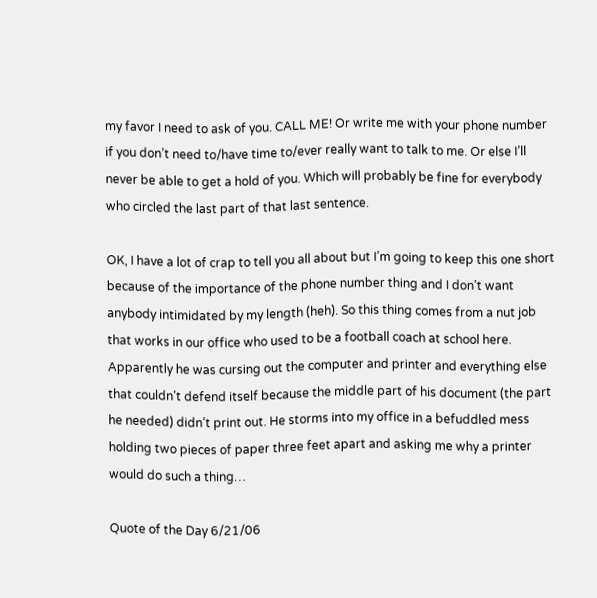my favor I need to ask of you. CALL ME! Or write me with your phone number if you don’t need to/have time to/ever really want to talk to me. Or else I’ll never be able to get a hold of you. Which will probably be fine for everybody who circled the last part of that last sentence.

OK, I have a lot of crap to tell you all about but I’m going to keep this one short because of the importance of the phone number thing and I don’t want anybody intimidated by my length (heh). So this thing comes from a nut job that works in our office who used to be a football coach at school here. Apparently he was cursing out the computer and printer and everything else that couldn’t defend itself because the middle part of his document (the part he needed) didn’t print out. He storms into my office in a befuddled mess holding two pieces of paper three feet apart and asking me why a printer would do such a thing…

Quote of the Day 6/21/06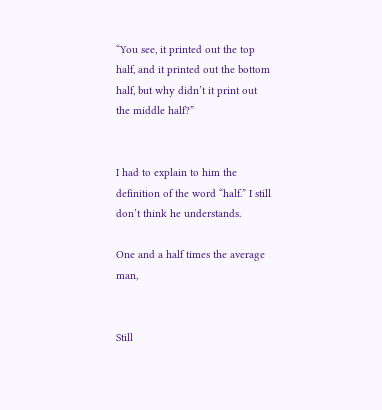“You see, it printed out the top half, and it printed out the bottom half, but why didn’t it print out the middle half?”


I had to explain to him the definition of the word “half.” I still don’t think he understands.

One and a half times the average man,


Still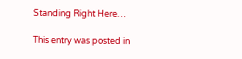Standing Right Here…

This entry was posted in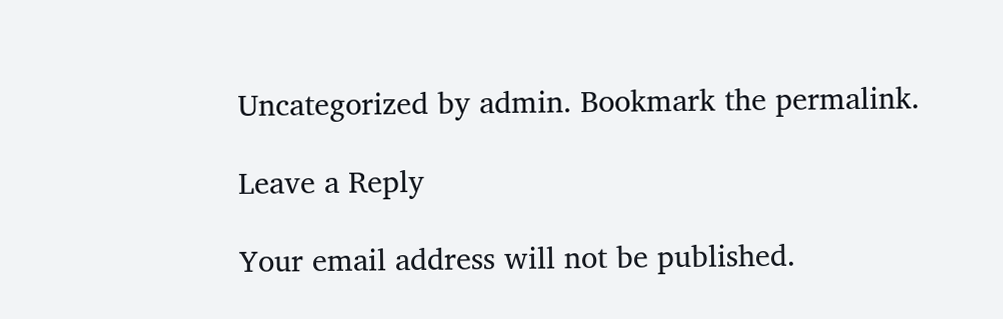Uncategorized by admin. Bookmark the permalink.

Leave a Reply

Your email address will not be published.